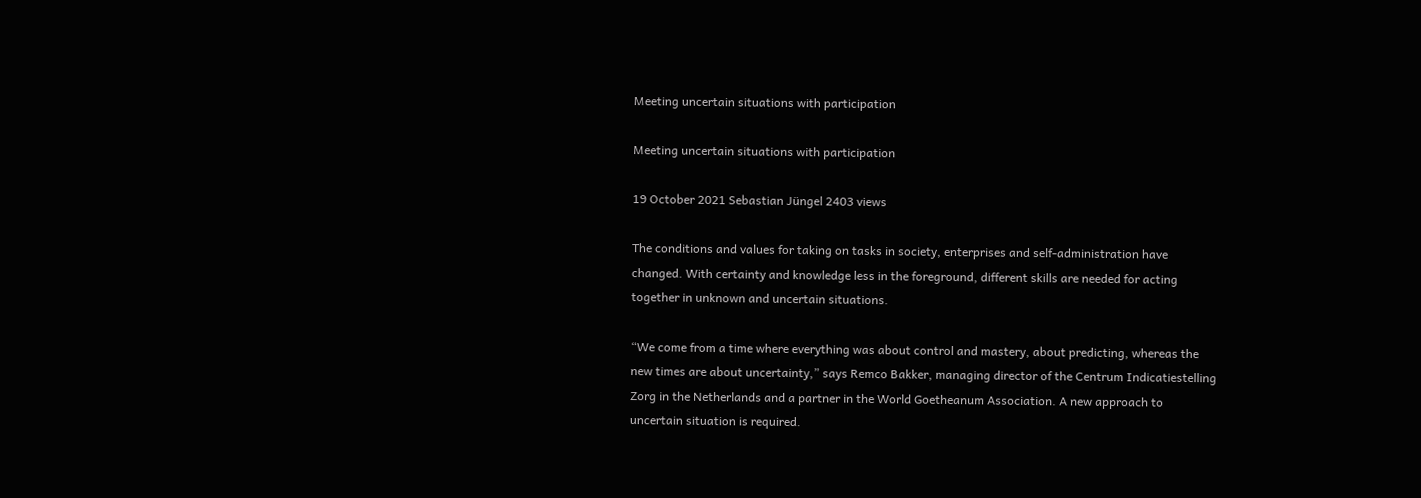Meeting uncertain situations with participation

Meeting uncertain situations with participation

19 October 2021 Sebastian Jüngel 2403 views

The conditions and values for taking on tasks in society, enterprises and self-administration have changed. With certainty and knowledge less in the foreground, different skills are needed for acting together in unknown and uncertain situations.

“We come from a time where everything was about control and mastery, about predicting, whereas the new times are about uncertainty,” says Remco Bakker, managing director of the Centrum Indicatiestelling Zorg in the Netherlands and a partner in the World Goetheanum Association. A new approach to uncertain situation is required.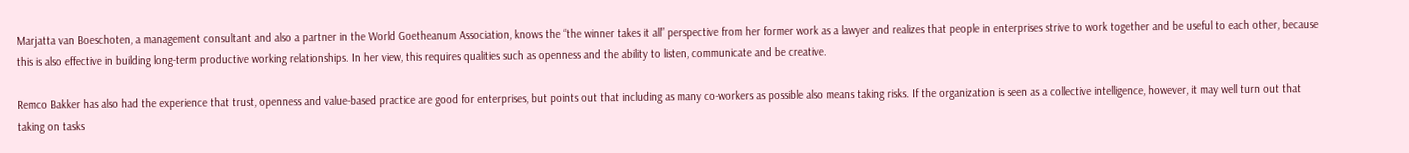Marjatta van Boeschoten, a management consultant and also a partner in the World Goetheanum Association, knows the “the winner takes it all” perspective from her former work as a lawyer and realizes that people in enterprises strive to work together and be useful to each other, because this is also effective in building long-term productive working relationships. In her view, this requires qualities such as openness and the ability to listen, communicate and be creative.

Remco Bakker has also had the experience that trust, openness and value-based practice are good for enterprises, but points out that including as many co-workers as possible also means taking risks. If the organization is seen as a collective intelligence, however, it may well turn out that taking on tasks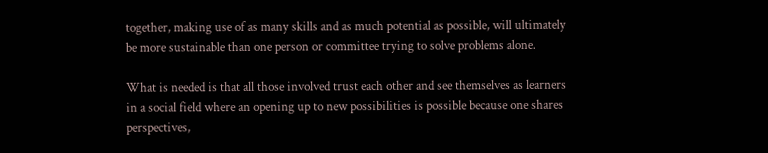together, making use of as many skills and as much potential as possible, will ultimately be more sustainable than one person or committee trying to solve problems alone.

What is needed is that all those involved trust each other and see themselves as learners in a social field where an opening up to new possibilities is possible because one shares perspectives,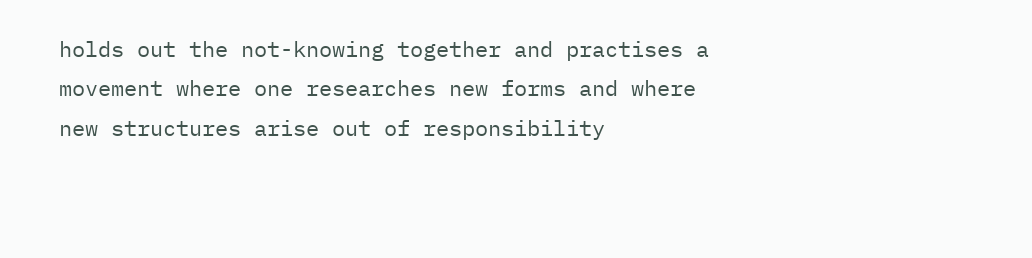holds out the not-knowing together and practises a movement where one researches new forms and where new structures arise out of responsibility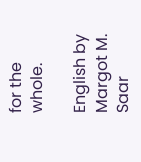for the whole.

English by Margot M. Saar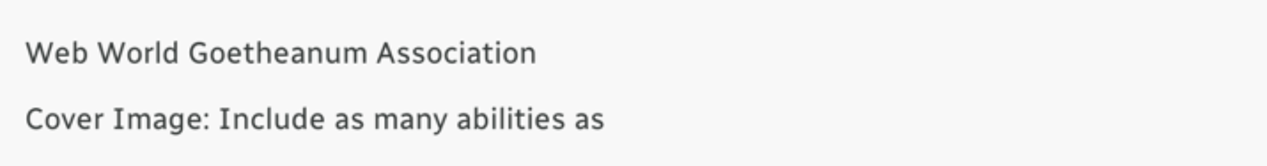Web World Goetheanum Association

Cover Image: Include as many abilities as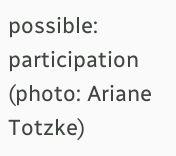possible: participation (photo: Ariane Totzke)